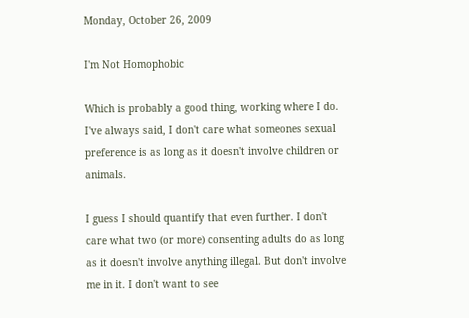Monday, October 26, 2009

I'm Not Homophobic

Which is probably a good thing, working where I do. I've always said, I don't care what someones sexual preference is as long as it doesn't involve children or animals.

I guess I should quantify that even further. I don't care what two (or more) consenting adults do as long as it doesn't involve anything illegal. But don't involve me in it. I don't want to see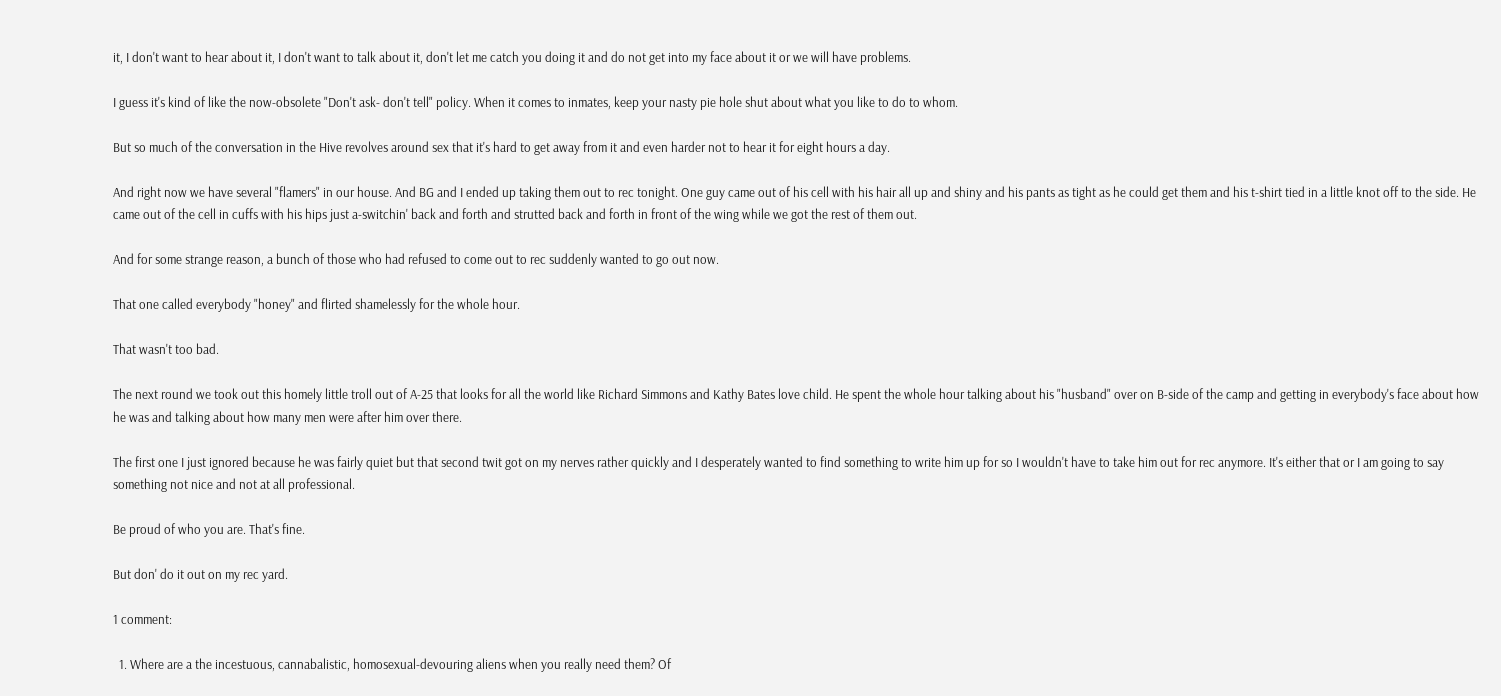it, I don't want to hear about it, I don't want to talk about it, don't let me catch you doing it and do not get into my face about it or we will have problems.

I guess it's kind of like the now-obsolete "Don't ask- don't tell" policy. When it comes to inmates, keep your nasty pie hole shut about what you like to do to whom.

But so much of the conversation in the Hive revolves around sex that it's hard to get away from it and even harder not to hear it for eight hours a day.

And right now we have several "flamers" in our house. And BG and I ended up taking them out to rec tonight. One guy came out of his cell with his hair all up and shiny and his pants as tight as he could get them and his t-shirt tied in a little knot off to the side. He came out of the cell in cuffs with his hips just a-switchin' back and forth and strutted back and forth in front of the wing while we got the rest of them out.

And for some strange reason, a bunch of those who had refused to come out to rec suddenly wanted to go out now.

That one called everybody "honey" and flirted shamelessly for the whole hour.

That wasn't too bad.

The next round we took out this homely little troll out of A-25 that looks for all the world like Richard Simmons and Kathy Bates love child. He spent the whole hour talking about his "husband" over on B-side of the camp and getting in everybody's face about how he was and talking about how many men were after him over there.

The first one I just ignored because he was fairly quiet but that second twit got on my nerves rather quickly and I desperately wanted to find something to write him up for so I wouldn't have to take him out for rec anymore. It's either that or I am going to say something not nice and not at all professional.

Be proud of who you are. That's fine.

But don' do it out on my rec yard.

1 comment:

  1. Where are a the incestuous, cannabalistic, homosexual-devouring aliens when you really need them? Of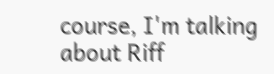course, I'm talking about Riff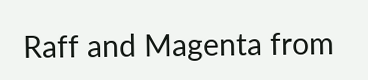Raff and Magenta from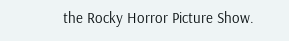the Rocky Horror Picture Show.